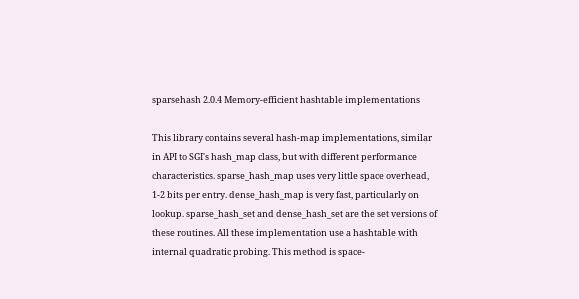sparsehash 2.0.4 Memory-efficient hashtable implementations

This library contains several hash-map implementations, similar in API to SGI's hash_map class, but with different performance characteristics. sparse_hash_map uses very little space overhead, 1-2 bits per entry. dense_hash_map is very fast, particularly on lookup. sparse_hash_set and dense_hash_set are the set versions of these routines. All these implementation use a hashtable with internal quadratic probing. This method is space-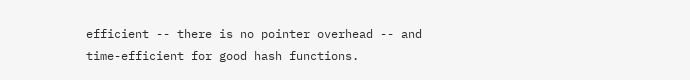efficient -- there is no pointer overhead -- and time-efficient for good hash functions.